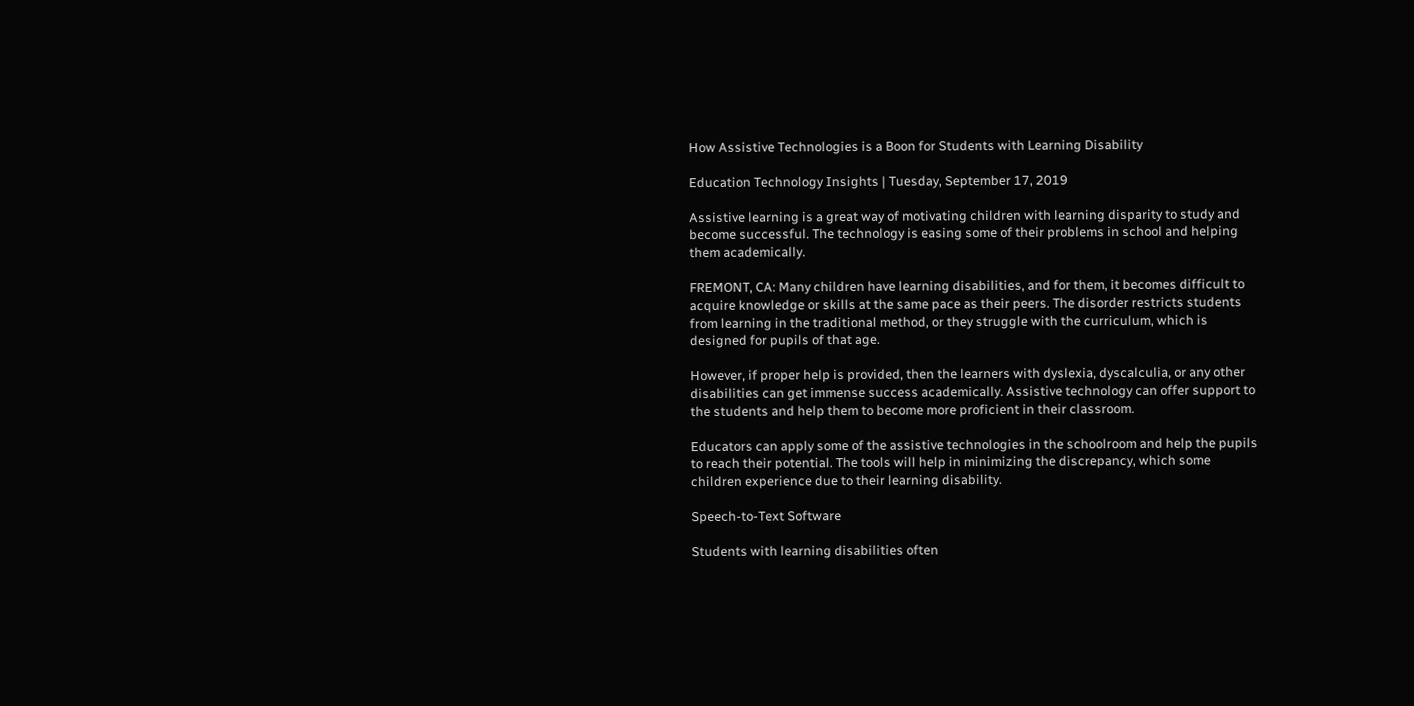How Assistive Technologies is a Boon for Students with Learning Disability

Education Technology Insights | Tuesday, September 17, 2019

Assistive learning is a great way of motivating children with learning disparity to study and become successful. The technology is easing some of their problems in school and helping them academically.

FREMONT, CA: Many children have learning disabilities, and for them, it becomes difficult to acquire knowledge or skills at the same pace as their peers. The disorder restricts students from learning in the traditional method, or they struggle with the curriculum, which is designed for pupils of that age.

However, if proper help is provided, then the learners with dyslexia, dyscalculia, or any other disabilities can get immense success academically. Assistive technology can offer support to the students and help them to become more proficient in their classroom.

Educators can apply some of the assistive technologies in the schoolroom and help the pupils to reach their potential. The tools will help in minimizing the discrepancy, which some children experience due to their learning disability.

Speech-to-Text Software

Students with learning disabilities often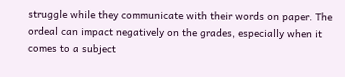struggle while they communicate with their words on paper. The ordeal can impact negatively on the grades, especially when it comes to a subject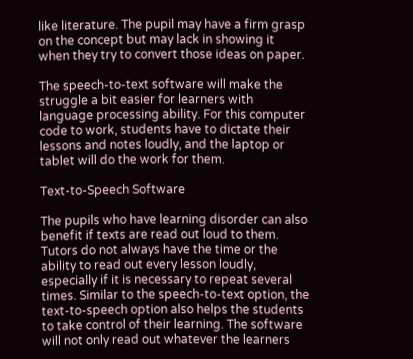like literature. The pupil may have a firm grasp on the concept but may lack in showing it when they try to convert those ideas on paper.

The speech-to-text software will make the struggle a bit easier for learners with language processing ability. For this computer code to work, students have to dictate their lessons and notes loudly, and the laptop or tablet will do the work for them.

Text-to-Speech Software

The pupils who have learning disorder can also benefit if texts are read out loud to them. Tutors do not always have the time or the ability to read out every lesson loudly, especially if it is necessary to repeat several times. Similar to the speech-to-text option, the text-to-speech option also helps the students to take control of their learning. The software will not only read out whatever the learners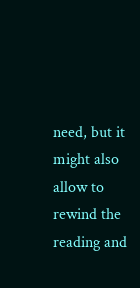need, but it might also allow to rewind the reading and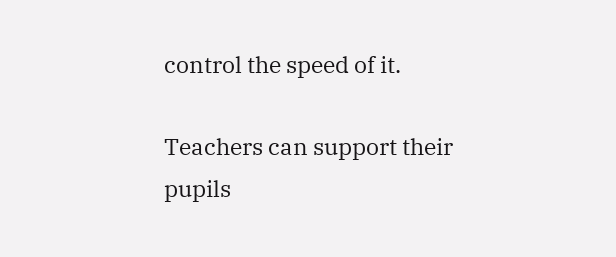control the speed of it.

Teachers can support their pupils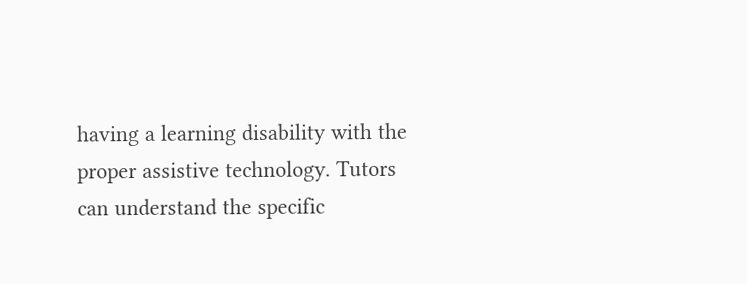having a learning disability with the proper assistive technology. Tutors can understand the specific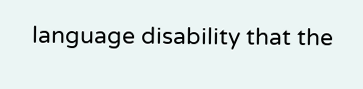language disability that the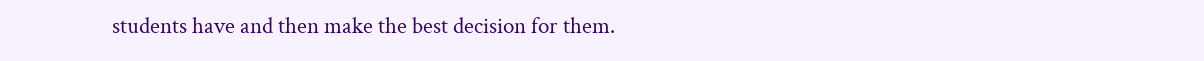students have and then make the best decision for them.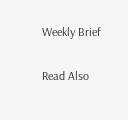Weekly Brief

Read Also